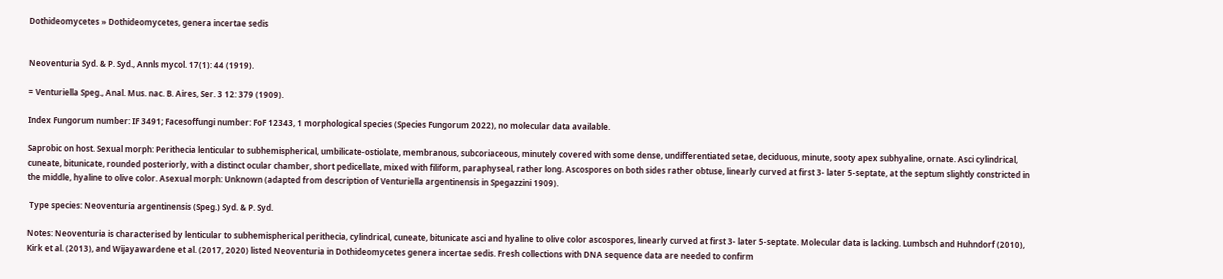Dothideomycetes » Dothideomycetes, genera incertae sedis


Neoventuria Syd. & P. Syd., Annls mycol. 17(1): 44 (1919).

= Venturiella Speg., Anal. Mus. nac. B. Aires, Ser. 3 12: 379 (1909).

Index Fungorum number: IF 3491; Facesoffungi number: FoF 12343, 1 morphological species (Species Fungorum 2022), no molecular data available.

Saprobic on host. Sexual morph: Perithecia lenticular to subhemispherical, umbilicate-ostiolate, membranous, subcoriaceous, minutely covered with some dense, undifferentiated setae, deciduous, minute, sooty apex subhyaline, ornate. Asci cylindrical, cuneate, bitunicate, rounded posteriorly, with a distinct ocular chamber, short pedicellate, mixed with filiform, paraphyseal, rather long. Ascospores on both sides rather obtuse, linearly curved at first 3- later 5-septate, at the septum slightly constricted in the middle, hyaline to olive color. Asexual morph: Unknown (adapted from description of Venturiella argentinensis in Spegazzini 1909).

 Type species: Neoventuria argentinensis (Speg.) Syd. & P. Syd.

Notes: Neoventuria is characterised by lenticular to subhemispherical perithecia, cylindrical, cuneate, bitunicate asci and hyaline to olive color ascospores, linearly curved at first 3- later 5-septate. Molecular data is lacking. Lumbsch and Huhndorf (2010), Kirk et al. (2013), and Wijayawardene et al. (2017, 2020) listed Neoventuria in Dothideomycetes genera incertae sedis. Fresh collections with DNA sequence data are needed to confirm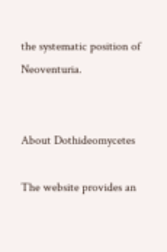the systematic position of Neoventuria.


About Dothideomycetes

The website provides an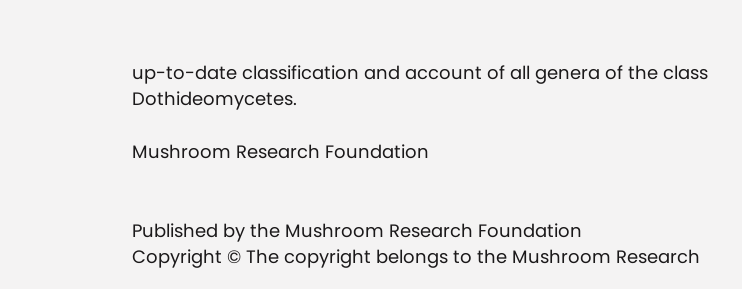up-to-date classification and account of all genera of the class Dothideomycetes.

Mushroom Research Foundation


Published by the Mushroom Research Foundation
Copyright © The copyright belongs to the Mushroom Research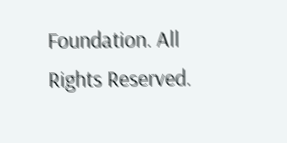Foundation. All Rights Reserved.